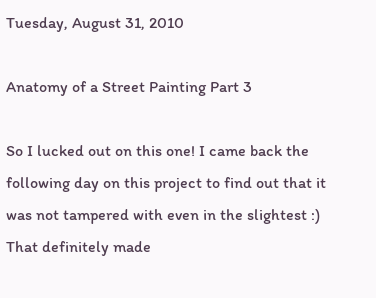Tuesday, August 31, 2010

Anatomy of a Street Painting Part 3

So I lucked out on this one! I came back the following day on this project to find out that it was not tampered with even in the slightest :) That definitely made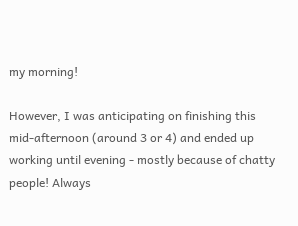my morning!

However, I was anticipating on finishing this mid-afternoon (around 3 or 4) and ended up working until evening - mostly because of chatty people! Always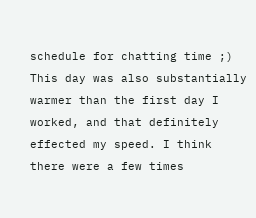schedule for chatting time ;) This day was also substantially warmer than the first day I worked, and that definitely effected my speed. I think there were a few times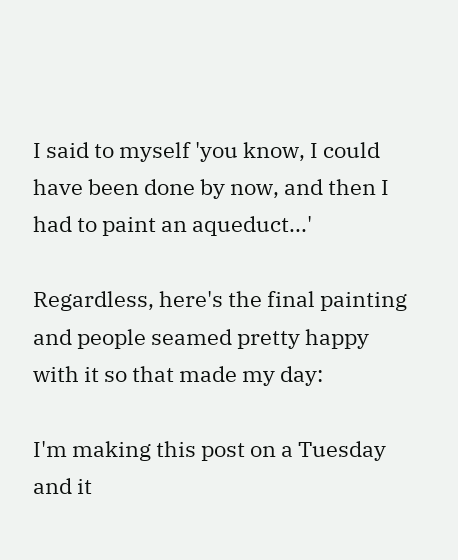I said to myself 'you know, I could have been done by now, and then I had to paint an aqueduct...'

Regardless, here's the final painting and people seamed pretty happy with it so that made my day:

I'm making this post on a Tuesday and it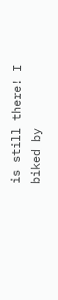is still there! I biked by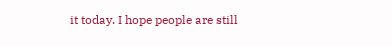it today. I hope people are still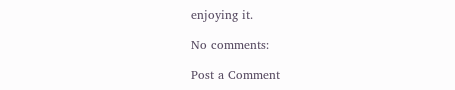enjoying it.

No comments:

Post a Comment